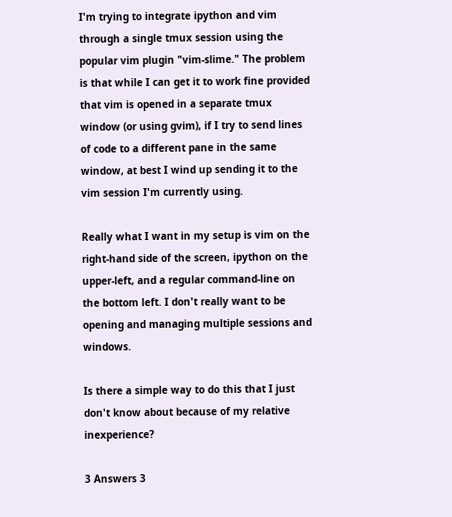I'm trying to integrate ipython and vim through a single tmux session using the popular vim plugin "vim-slime." The problem is that while I can get it to work fine provided that vim is opened in a separate tmux window (or using gvim), if I try to send lines of code to a different pane in the same window, at best I wind up sending it to the vim session I'm currently using.

Really what I want in my setup is vim on the right-hand side of the screen, ipython on the upper-left, and a regular command-line on the bottom left. I don't really want to be opening and managing multiple sessions and windows.

Is there a simple way to do this that I just don't know about because of my relative inexperience?

3 Answers 3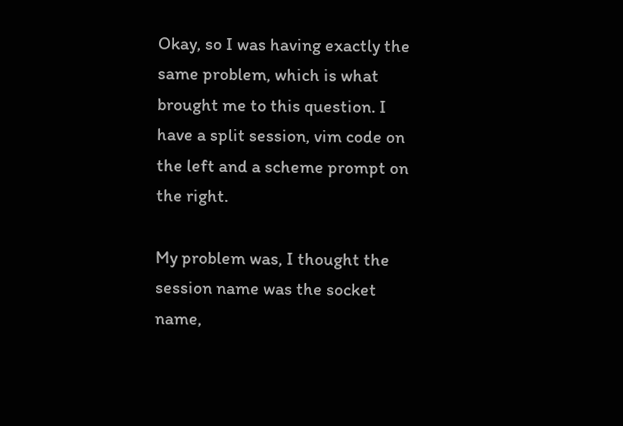Okay, so I was having exactly the same problem, which is what brought me to this question. I have a split session, vim code on the left and a scheme prompt on the right.

My problem was, I thought the session name was the socket name,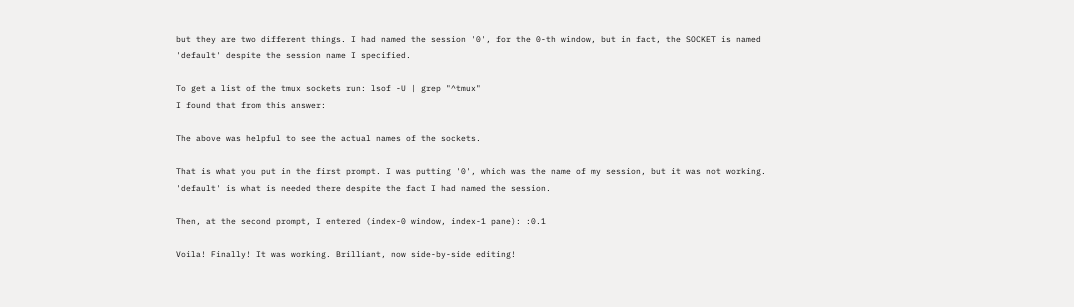but they are two different things. I had named the session '0', for the 0-th window, but in fact, the SOCKET is named 'default' despite the session name I specified.

To get a list of the tmux sockets run: lsof -U | grep "^tmux"
I found that from this answer:

The above was helpful to see the actual names of the sockets.

That is what you put in the first prompt. I was putting '0', which was the name of my session, but it was not working. 'default' is what is needed there despite the fact I had named the session.

Then, at the second prompt, I entered (index-0 window, index-1 pane): :0.1

Voila! Finally! It was working. Brilliant, now side-by-side editing!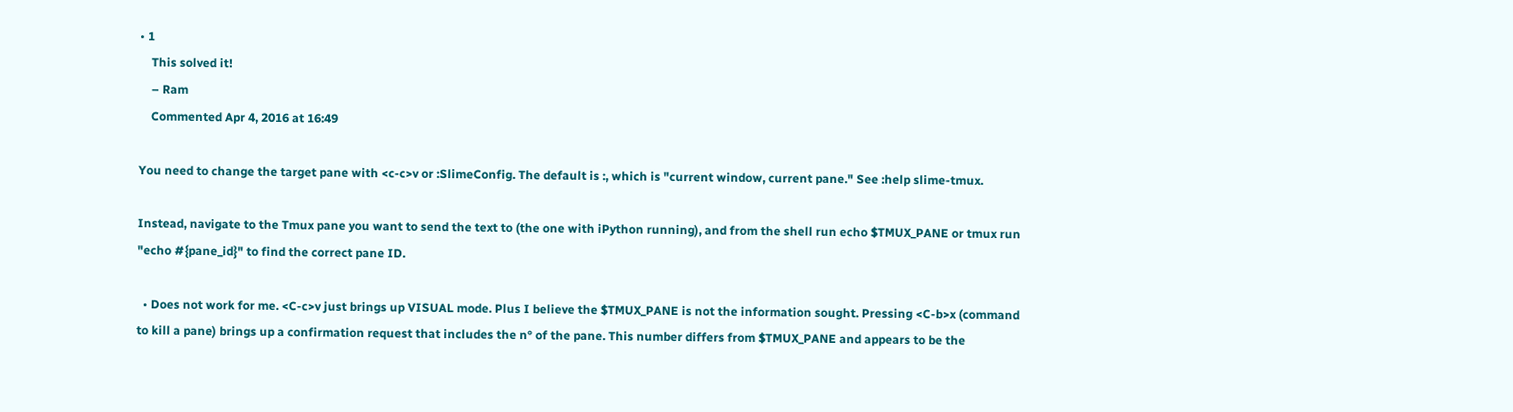• 1
    This solved it!
    – Ram
    Commented Apr 4, 2016 at 16:49

You need to change the target pane with <c-c>v or :SlimeConfig. The default is :, which is "current window, current pane." See :help slime-tmux.

Instead, navigate to the Tmux pane you want to send the text to (the one with iPython running), and from the shell run echo $TMUX_PANE or tmux run "echo #{pane_id}" to find the correct pane ID.

  • Does not work for me. <C-c>v just brings up VISUAL mode. Plus I believe the $TMUX_PANE is not the information sought. Pressing <C-b>x (command to kill a pane) brings up a confirmation request that includes the n° of the pane. This number differs from $TMUX_PANE and appears to be the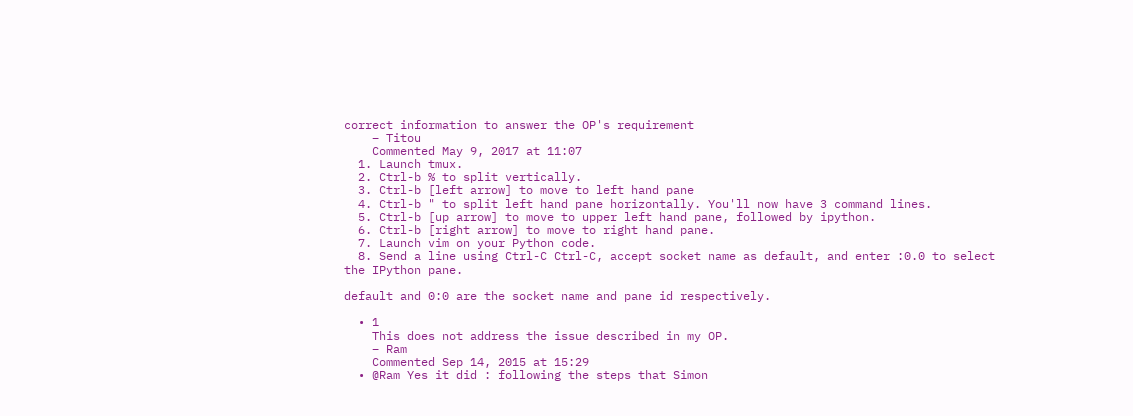correct information to answer the OP's requirement
    – Titou
    Commented May 9, 2017 at 11:07
  1. Launch tmux.
  2. Ctrl-b % to split vertically.
  3. Ctrl-b [left arrow] to move to left hand pane
  4. Ctrl-b " to split left hand pane horizontally. You'll now have 3 command lines.
  5. Ctrl-b [up arrow] to move to upper left hand pane, followed by ipython.
  6. Ctrl-b [right arrow] to move to right hand pane.
  7. Launch vim on your Python code.
  8. Send a line using Ctrl-C Ctrl-C, accept socket name as default, and enter :0.0 to select the IPython pane.

default and 0:0 are the socket name and pane id respectively.

  • 1
    This does not address the issue described in my OP.
    – Ram
    Commented Sep 14, 2015 at 15:29
  • @Ram Yes it did : following the steps that Simon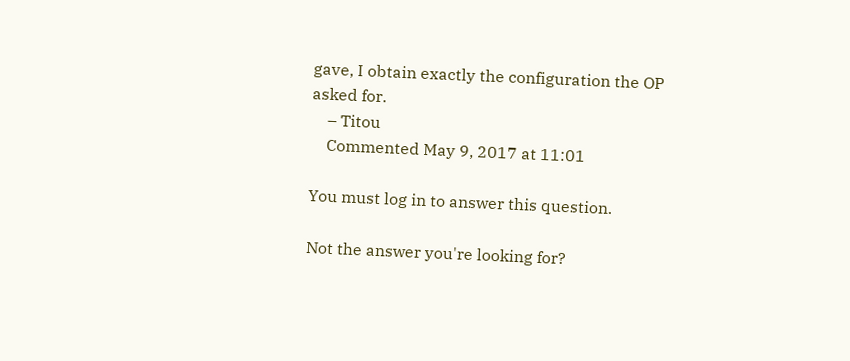gave, I obtain exactly the configuration the OP asked for.
    – Titou
    Commented May 9, 2017 at 11:01

You must log in to answer this question.

Not the answer you're looking for?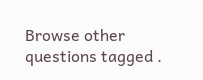Browse other questions tagged .